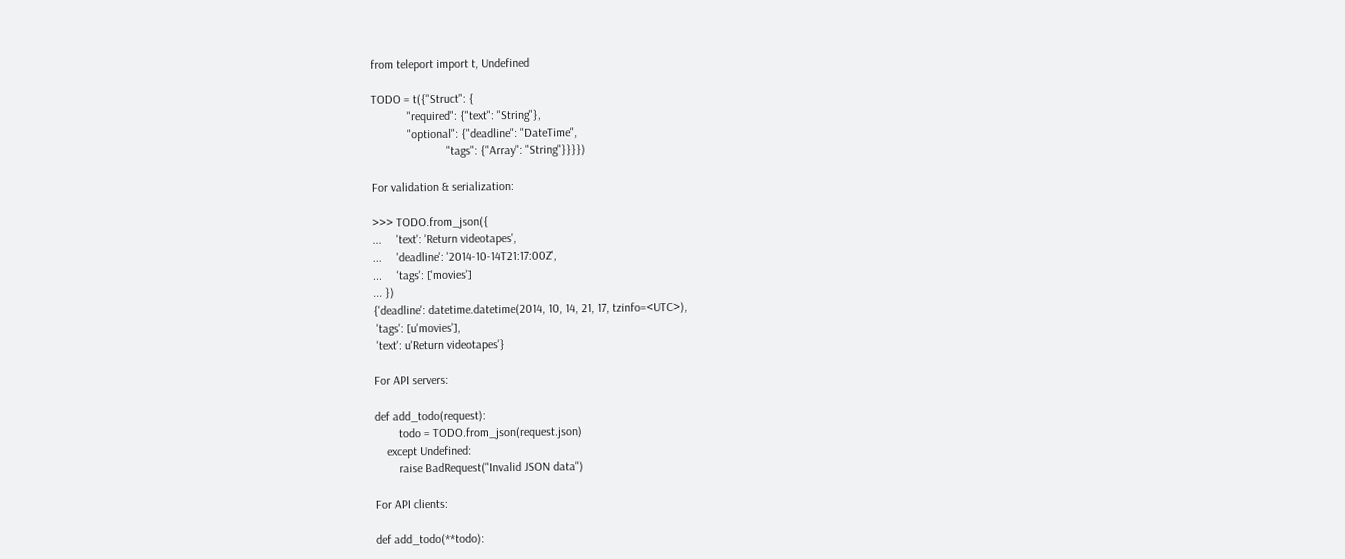from teleport import t, Undefined

TODO = t({"Struct": {
            "required": {"text": "String"},
            "optional": {"deadline": "DateTime",
                         "tags": {"Array": "String"}}}})

For validation & serialization:

>>> TODO.from_json({
...     'text': 'Return videotapes',
...     'deadline': '2014-10-14T21:17:00Z',
...     'tags': ['movies']
... })
{'deadline': datetime.datetime(2014, 10, 14, 21, 17, tzinfo=<UTC>),
 'tags': [u'movies'],
 'text': u'Return videotapes'}

For API servers:

def add_todo(request):
        todo = TODO.from_json(request.json)
    except Undefined:
        raise BadRequest("Invalid JSON data")

For API clients:

def add_todo(**todo):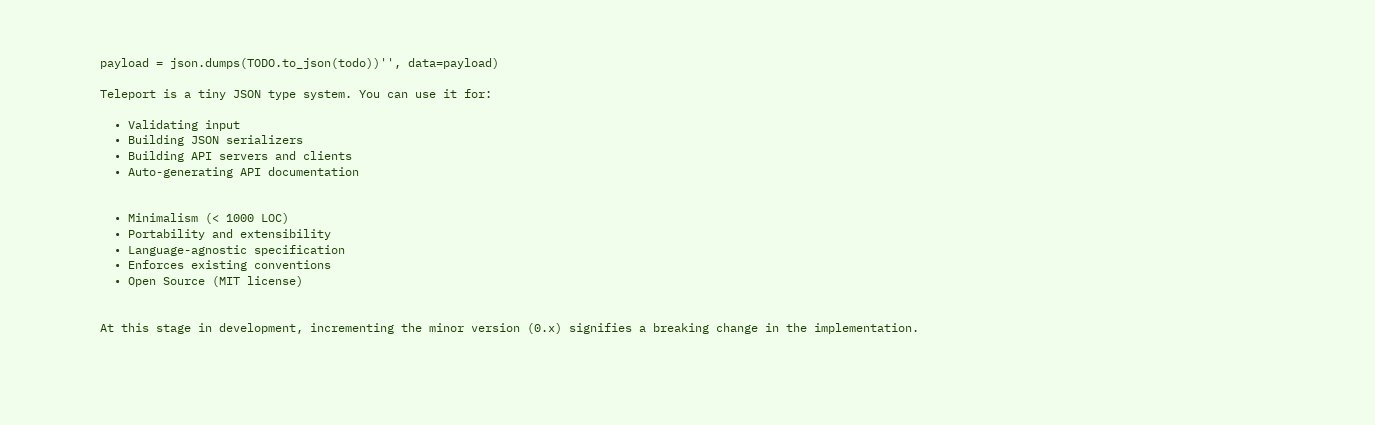payload = json.dumps(TODO.to_json(todo))'', data=payload)

Teleport is a tiny JSON type system. You can use it for:

  • Validating input
  • Building JSON serializers
  • Building API servers and clients
  • Auto-generating API documentation


  • Minimalism (< 1000 LOC)
  • Portability and extensibility
  • Language-agnostic specification
  • Enforces existing conventions
  • Open Source (MIT license)


At this stage in development, incrementing the minor version (0.x) signifies a breaking change in the implementation.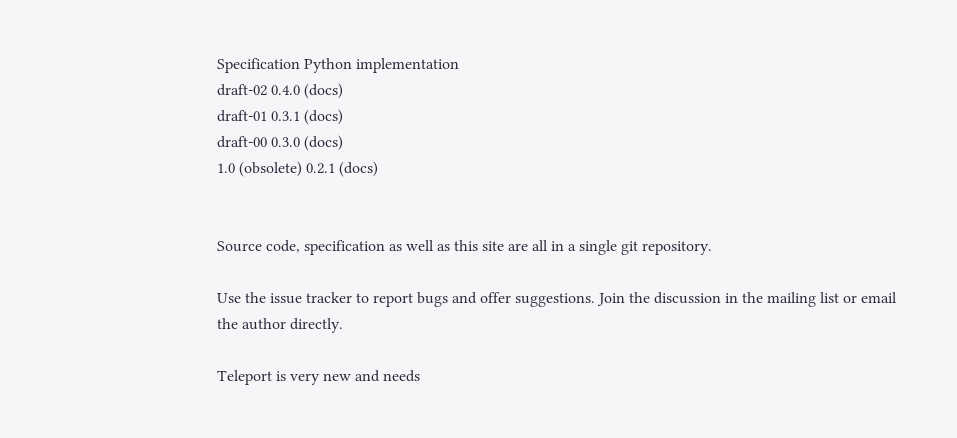Specification Python implementation
draft-02 0.4.0 (docs)
draft-01 0.3.1 (docs)
draft-00 0.3.0 (docs)
1.0 (obsolete) 0.2.1 (docs)


Source code, specification as well as this site are all in a single git repository.

Use the issue tracker to report bugs and offer suggestions. Join the discussion in the mailing list or email the author directly.

Teleport is very new and needs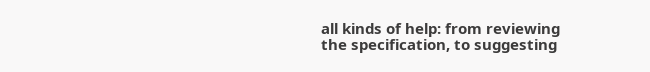all kinds of help: from reviewing the specification, to suggesting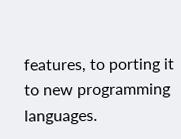features, to porting it to new programming languages.